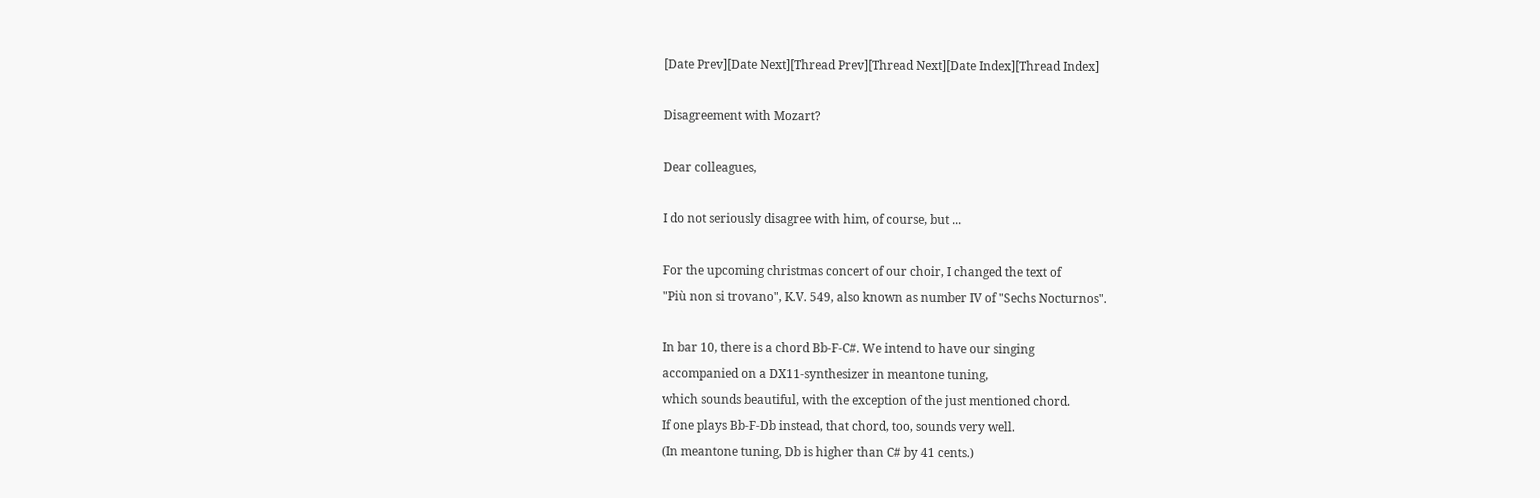[Date Prev][Date Next][Thread Prev][Thread Next][Date Index][Thread Index]

Disagreement with Mozart?

Dear colleagues,

I do not seriously disagree with him, of course, but ...

For the upcoming christmas concert of our choir, I changed the text of
"Più non si trovano", K.V. 549, also known as number IV of "Sechs Nocturnos".

In bar 10, there is a chord Bb-F-C#. We intend to have our singing
accompanied on a DX11-synthesizer in meantone tuning,
which sounds beautiful, with the exception of the just mentioned chord.
If one plays Bb-F-Db instead, that chord, too, sounds very well.
(In meantone tuning, Db is higher than C# by 41 cents.)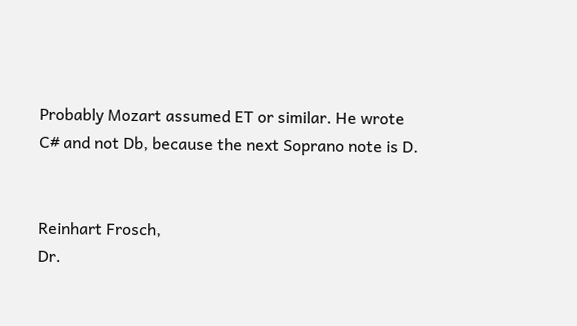Probably Mozart assumed ET or similar. He wrote
C# and not Db, because the next Soprano note is D.


Reinhart Frosch,
Dr.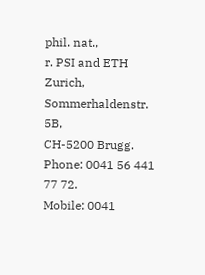phil. nat.,
r. PSI and ETH Zurich,
Sommerhaldenstr. 5B,
CH-5200 Brugg.
Phone: 0041 56 441 77 72.
Mobile: 0041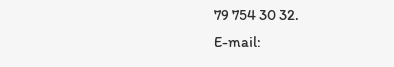79 754 30 32.
E-mail: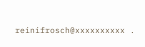reinifrosch@xxxxxxxxxx .